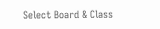Select Board & Class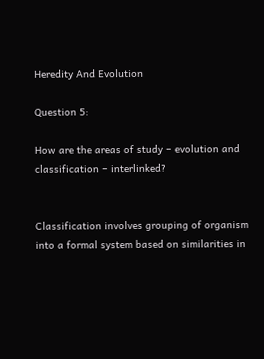Heredity And Evolution

Question 5:

How are the areas of study − evolution and classification − interlinked?


Classification involves grouping of organism into a formal system based on similarities in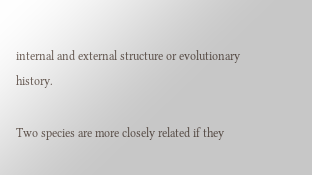internal and external structure or evolutionary history.

Two species are more closely related if they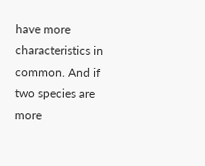have more characteristics in common. And if two species are more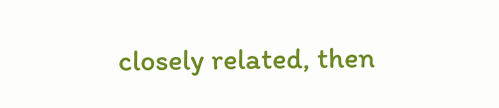closely related, then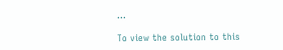...

To view the solution to this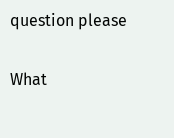question please

What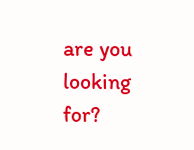are you looking for?